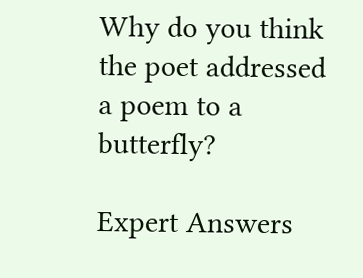Why do you think the poet addressed a poem to a butterfly?

Expert Answers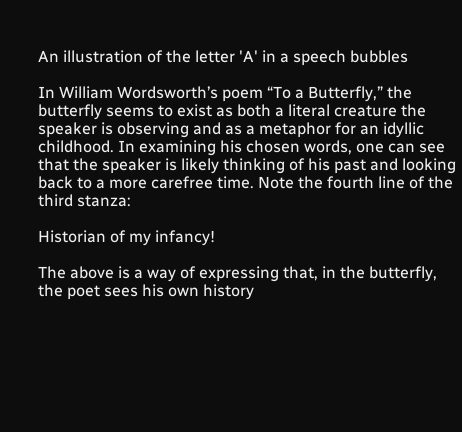An illustration of the letter 'A' in a speech bubbles

In William Wordsworth’s poem “To a Butterfly,” the butterfly seems to exist as both a literal creature the speaker is observing and as a metaphor for an idyllic childhood. In examining his chosen words, one can see that the speaker is likely thinking of his past and looking back to a more carefree time. Note the fourth line of the third stanza:

Historian of my infancy!

The above is a way of expressing that, in the butterfly, the poet sees his own history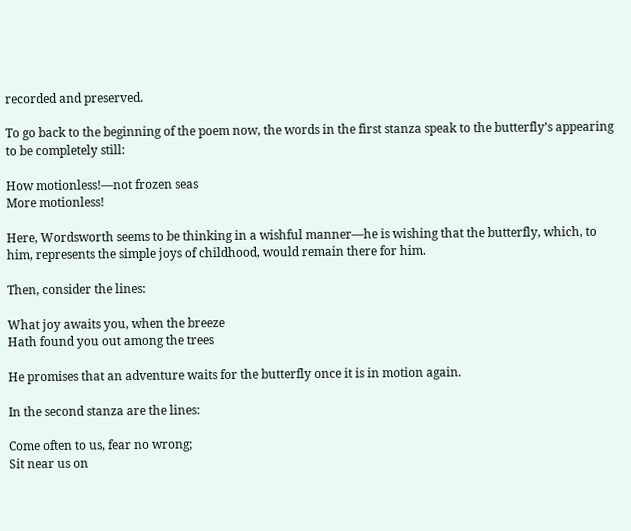recorded and preserved.

To go back to the beginning of the poem now, the words in the first stanza speak to the butterfly’s appearing to be completely still:

How motionless!—not frozen seas
More motionless!

Here, Wordsworth seems to be thinking in a wishful manner—he is wishing that the butterfly, which, to him, represents the simple joys of childhood, would remain there for him.

Then, consider the lines:

What joy awaits you, when the breeze
Hath found you out among the trees

He promises that an adventure waits for the butterfly once it is in motion again.

In the second stanza are the lines:

Come often to us, fear no wrong;
Sit near us on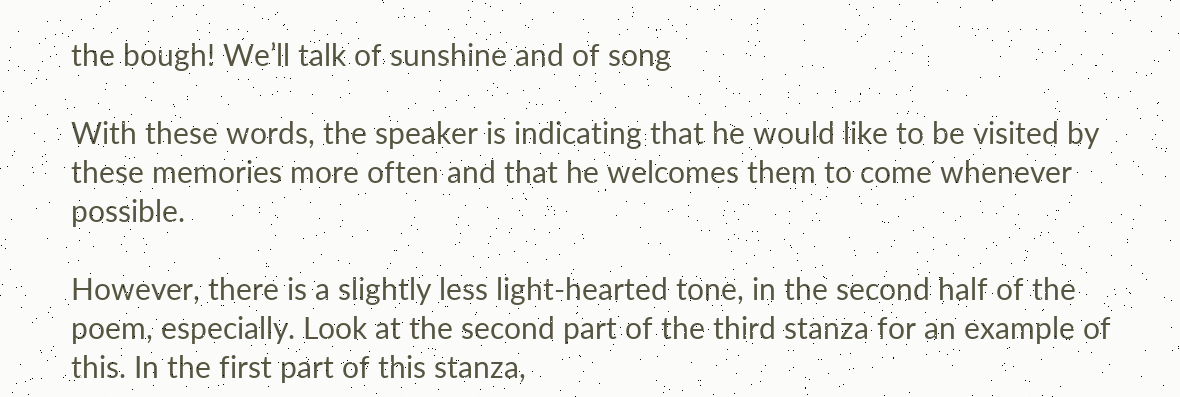the bough! We’ll talk of sunshine and of song

With these words, the speaker is indicating that he would like to be visited by these memories more often and that he welcomes them to come whenever possible.

However, there is a slightly less light-hearted tone, in the second half of the poem, especially. Look at the second part of the third stanza for an example of this. In the first part of this stanza,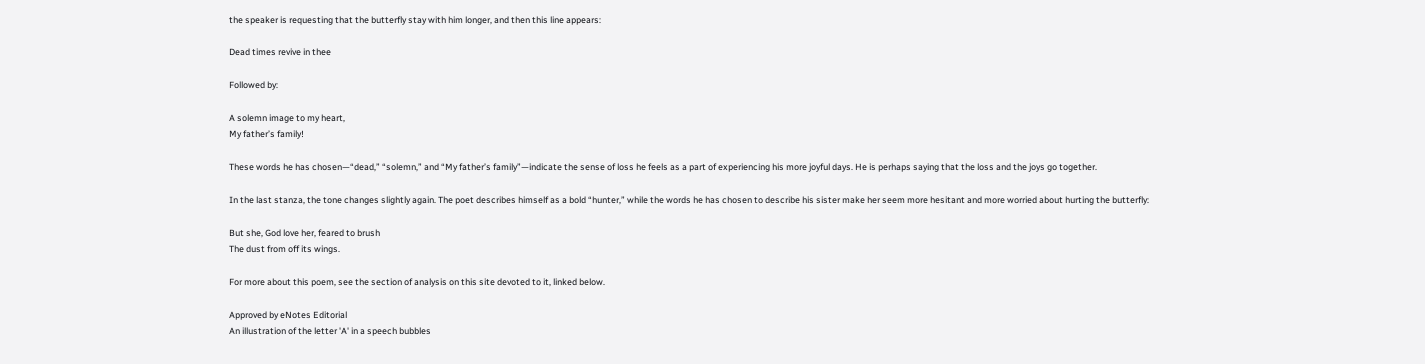the speaker is requesting that the butterfly stay with him longer, and then this line appears:

Dead times revive in thee

Followed by:

A solemn image to my heart,
My father’s family!

These words he has chosen—“dead,” “solemn,” and “My father’s family”—indicate the sense of loss he feels as a part of experiencing his more joyful days. He is perhaps saying that the loss and the joys go together.

In the last stanza, the tone changes slightly again. The poet describes himself as a bold “hunter,” while the words he has chosen to describe his sister make her seem more hesitant and more worried about hurting the butterfly:

But she, God love her, feared to brush
The dust from off its wings.

For more about this poem, see the section of analysis on this site devoted to it, linked below.

Approved by eNotes Editorial
An illustration of the letter 'A' in a speech bubbles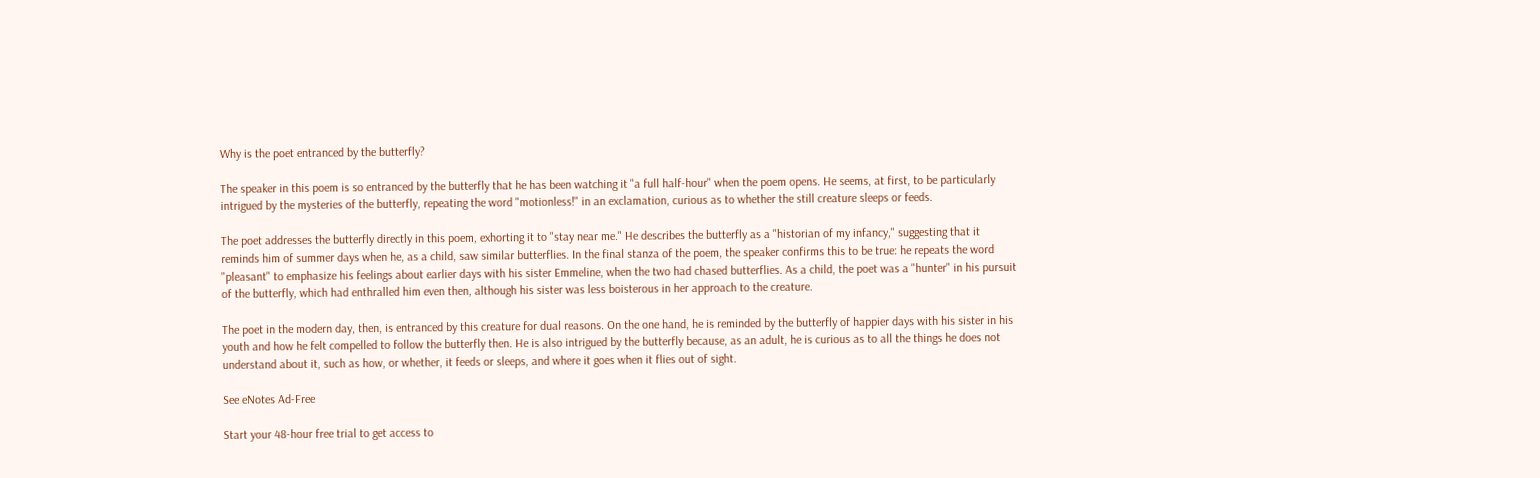Why is the poet entranced by the butterfly?

The speaker in this poem is so entranced by the butterfly that he has been watching it "a full half-hour" when the poem opens. He seems, at first, to be particularly intrigued by the mysteries of the butterfly, repeating the word "motionless!" in an exclamation, curious as to whether the still creature sleeps or feeds.

The poet addresses the butterfly directly in this poem, exhorting it to "stay near me." He describes the butterfly as a "historian of my infancy," suggesting that it reminds him of summer days when he, as a child, saw similar butterflies. In the final stanza of the poem, the speaker confirms this to be true: he repeats the word "pleasant" to emphasize his feelings about earlier days with his sister Emmeline, when the two had chased butterflies. As a child, the poet was a "hunter" in his pursuit of the butterfly, which had enthralled him even then, although his sister was less boisterous in her approach to the creature.

The poet in the modern day, then, is entranced by this creature for dual reasons. On the one hand, he is reminded by the butterfly of happier days with his sister in his youth and how he felt compelled to follow the butterfly then. He is also intrigued by the butterfly because, as an adult, he is curious as to all the things he does not understand about it, such as how, or whether, it feeds or sleeps, and where it goes when it flies out of sight.

See eNotes Ad-Free

Start your 48-hour free trial to get access to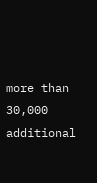more than 30,000 additional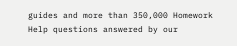guides and more than 350,000 Homework Help questions answered by our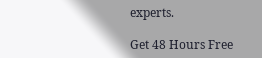experts.

Get 48 Hours Free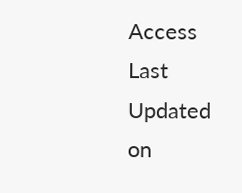Access
Last Updated on